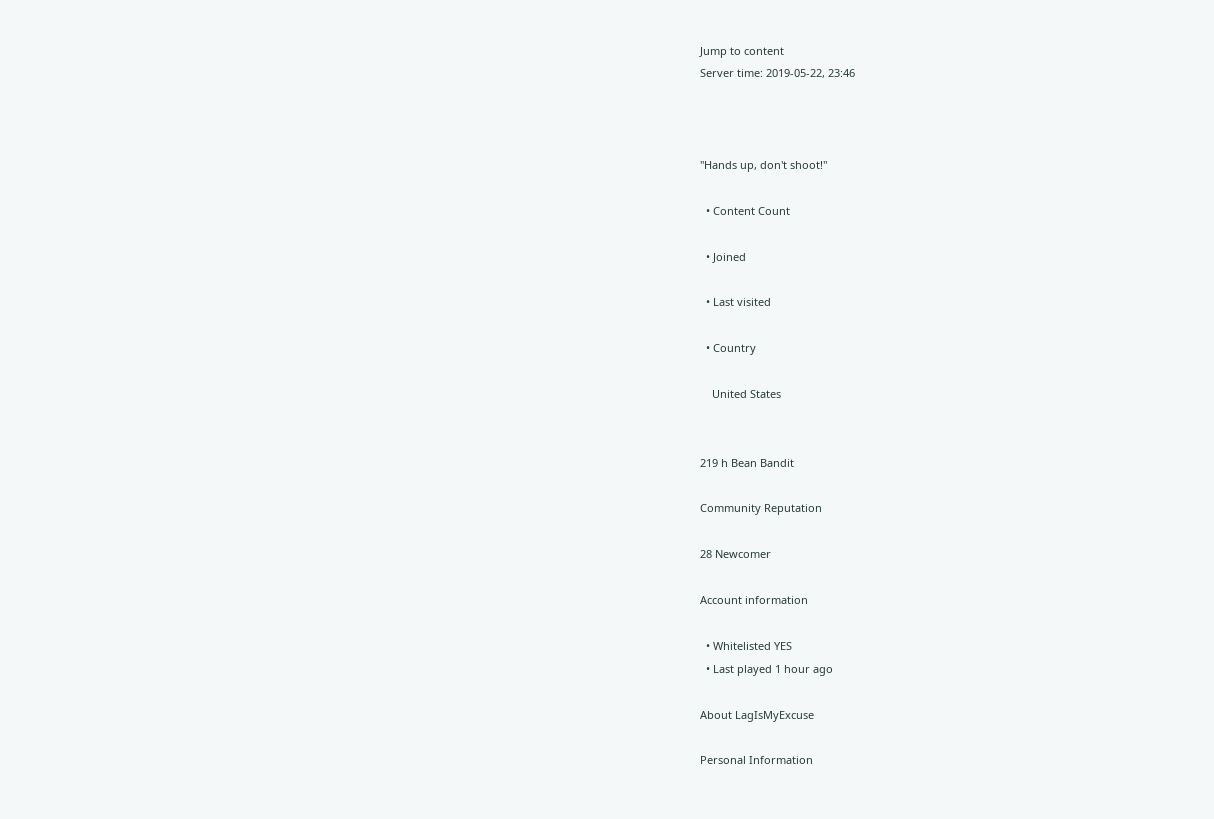Jump to content
Server time: 2019-05-22, 23:46



"Hands up, don't shoot!"

  • Content Count

  • Joined

  • Last visited

  • Country

    United States


219 h Bean Bandit

Community Reputation

28 Newcomer

Account information

  • Whitelisted YES
  • Last played 1 hour ago

About LagIsMyExcuse

Personal Information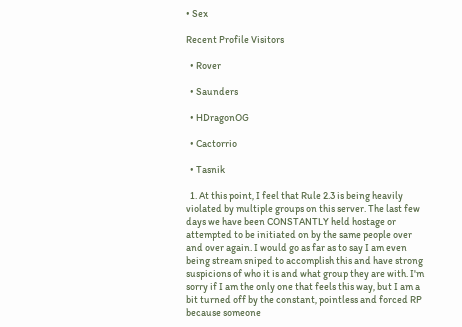• Sex

Recent Profile Visitors

  • Rover

  • Saunders

  • HDragonOG

  • Cactorrio

  • Tasnik

  1. At this point, I feel that Rule 2.3 is being heavily violated by multiple groups on this server. The last few days we have been CONSTANTLY held hostage or attempted to be initiated on by the same people over and over again. I would go as far as to say I am even being stream sniped to accomplish this and have strong suspicions of who it is and what group they are with. I'm sorry if I am the only one that feels this way, but I am a bit turned off by the constant, pointless and forced RP because someone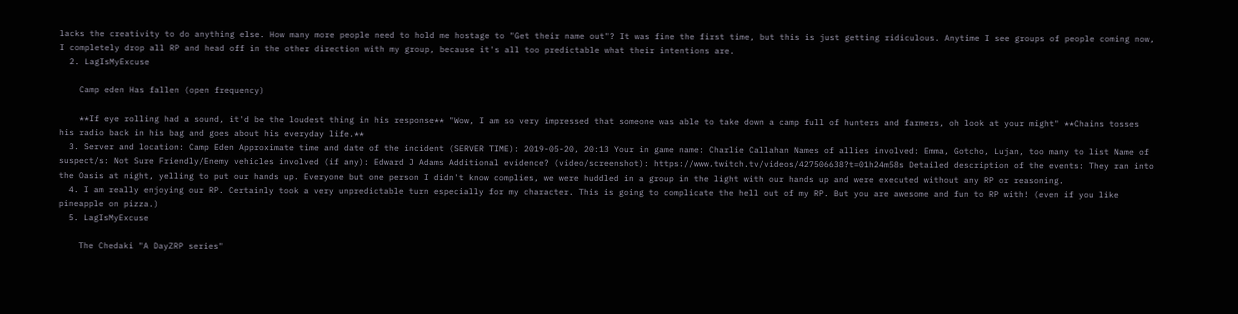lacks the creativity to do anything else. How many more people need to hold me hostage to "Get their name out"? It was fine the first time, but this is just getting ridiculous. Anytime I see groups of people coming now, I completely drop all RP and head off in the other direction with my group, because it's all too predictable what their intentions are.
  2. LagIsMyExcuse

    Camp eden Has fallen (open frequency)

    **If eye rolling had a sound, it'd be the loudest thing in his response** "Wow, I am so very impressed that someone was able to take down a camp full of hunters and farmers, oh look at your might" **Chains tosses his radio back in his bag and goes about his everyday life.**
  3. Server and location: Camp Eden Approximate time and date of the incident (SERVER TIME): 2019-05-20, 20:13 Your in game name: Charlie Callahan Names of allies involved: Emma, Gotcho, Lujan, too many to list Name of suspect/s: Not Sure Friendly/Enemy vehicles involved (if any): Edward J Adams Additional evidence? (video/screenshot): https://www.twitch.tv/videos/427506638?t=01h24m58s Detailed description of the events: They ran into the Oasis at night, yelling to put our hands up. Everyone but one person I didn't know complies, we were huddled in a group in the light with our hands up and were executed without any RP or reasoning.
  4. I am really enjoying our RP. Certainly took a very unpredictable turn especially for my character. This is going to complicate the hell out of my RP. But you are awesome and fun to RP with! (even if you like pineapple on pizza.)
  5. LagIsMyExcuse

    The Chedaki "A DayZRP series"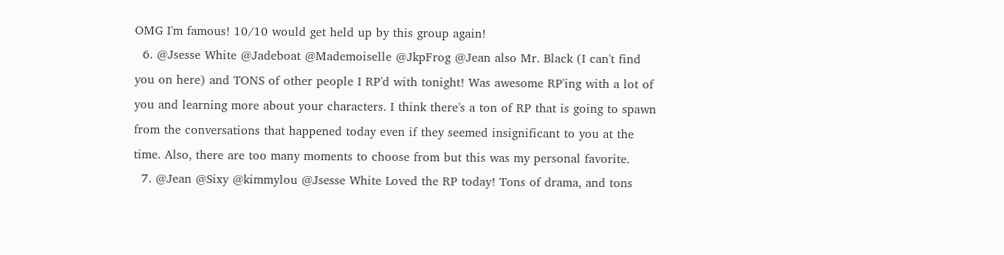OMG I'm famous! 10/10 would get held up by this group again!
  6. @Jsesse White @Jadeboat @Mademoiselle @JkpFrog @Jean also Mr. Black (I can't find you on here) and TONS of other people I RP'd with tonight! Was awesome RP'ing with a lot of you and learning more about your characters. I think there's a ton of RP that is going to spawn from the conversations that happened today even if they seemed insignificant to you at the time. Also, there are too many moments to choose from but this was my personal favorite.
  7. @Jean @Sixy @kimmylou @Jsesse White Loved the RP today! Tons of drama, and tons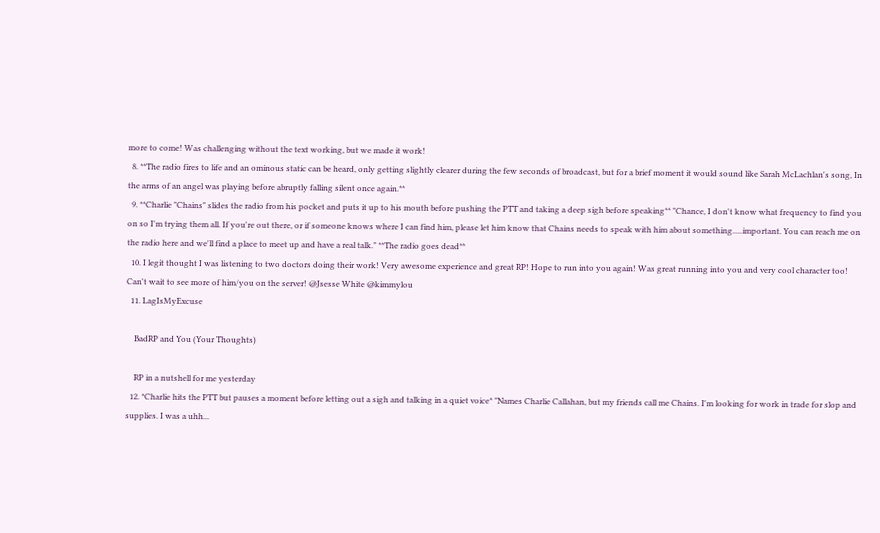more to come! Was challenging without the text working, but we made it work!
  8. **The radio fires to life and an ominous static can be heard, only getting slightly clearer during the few seconds of broadcast, but for a brief moment it would sound like Sarah McLachlan's song, In the arms of an angel was playing before abruptly falling silent once again.**
  9. **Charlie "Chains" slides the radio from his pocket and puts it up to his mouth before pushing the PTT and taking a deep sigh before speaking** "Chance, I don't know what frequency to find you on so I'm trying them all. If you're out there, or if someone knows where I can find him, please let him know that Chains needs to speak with him about something.....important. You can reach me on the radio here and we'll find a place to meet up and have a real talk." **The radio goes dead**
  10. I legit thought I was listening to two doctors doing their work! Very awesome experience and great RP! Hope to run into you again! Was great running into you and very cool character too! Can't wait to see more of him/you on the server! @Jsesse White @kimmylou
  11. LagIsMyExcuse

    BadRP and You (Your Thoughts)

    RP in a nutshell for me yesterday
  12. *Charlie hits the PTT but pauses a moment before letting out a sigh and talking in a quiet voice* "Names Charlie Callahan, but my friends call me Chains. I'm looking for work in trade for slop and supplies. I was a uhh...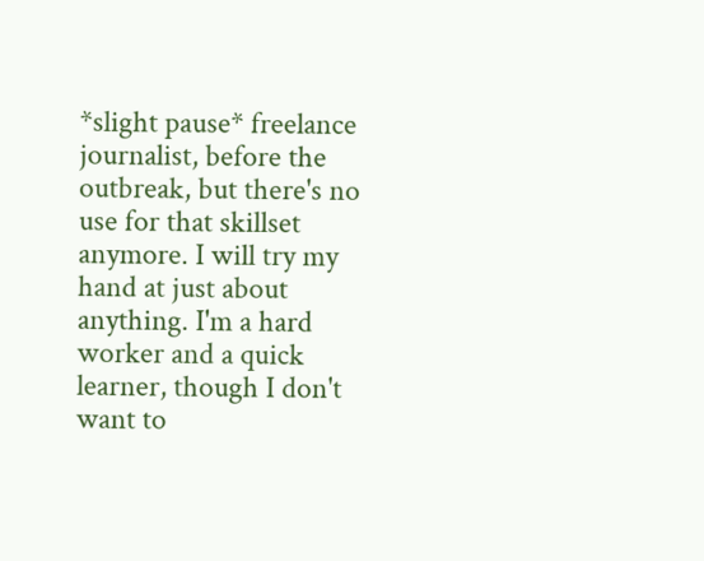*slight pause* freelance journalist, before the outbreak, but there's no use for that skillset anymore. I will try my hand at just about anything. I'm a hard worker and a quick learner, though I don't want to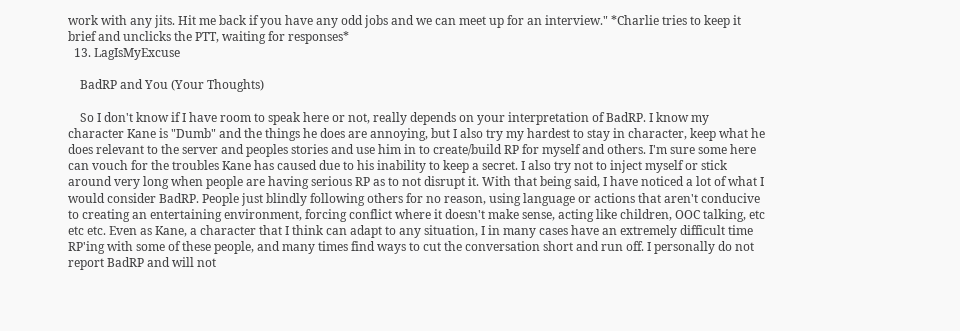work with any jits. Hit me back if you have any odd jobs and we can meet up for an interview." *Charlie tries to keep it brief and unclicks the PTT, waiting for responses*
  13. LagIsMyExcuse

    BadRP and You (Your Thoughts)

    So I don't know if I have room to speak here or not, really depends on your interpretation of BadRP. I know my character Kane is "Dumb" and the things he does are annoying, but I also try my hardest to stay in character, keep what he does relevant to the server and peoples stories and use him in to create/build RP for myself and others. I'm sure some here can vouch for the troubles Kane has caused due to his inability to keep a secret. I also try not to inject myself or stick around very long when people are having serious RP as to not disrupt it. With that being said, I have noticed a lot of what I would consider BadRP. People just blindly following others for no reason, using language or actions that aren't conducive to creating an entertaining environment, forcing conflict where it doesn't make sense, acting like children, OOC talking, etc etc etc. Even as Kane, a character that I think can adapt to any situation, I in many cases have an extremely difficult time RP'ing with some of these people, and many times find ways to cut the conversation short and run off. I personally do not report BadRP and will not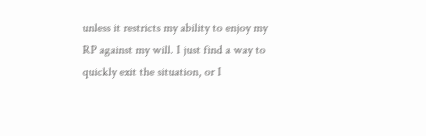unless it restricts my ability to enjoy my RP against my will. I just find a way to quickly exit the situation, or I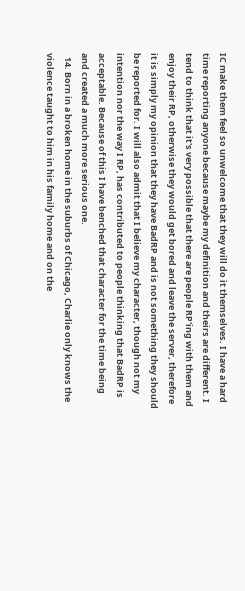IC make them feel so unwelcome that they will do it themselves. I have a hard time reporting anyone because maybe my definition and theirs are different. I tend to think that it's very possible that there are people RP'ing with them and enjoy their RP, otherwise they would get bored and leave the server, therefore it is simply my opinion that they have BadRP and is not something they should be reported for. I will also admit that I believe my character, though not my intention nor the way I RP, has contributed to people thinking that BadRP is acceptable. Because of this I have benched that character for the time being and created a much more serious one.
  14. Born in a broken home in the suburbs of Chicago, Charlie only knows the violence taught to him in his family home and on the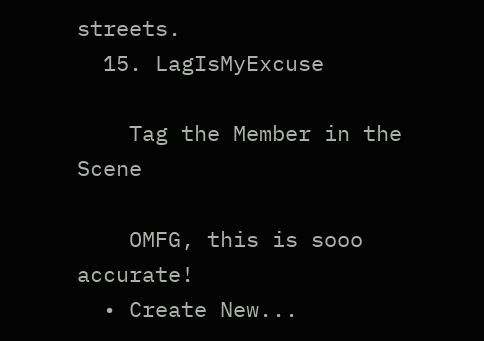streets.
  15. LagIsMyExcuse

    Tag the Member in the Scene

    OMFG, this is sooo accurate!
  • Create New...